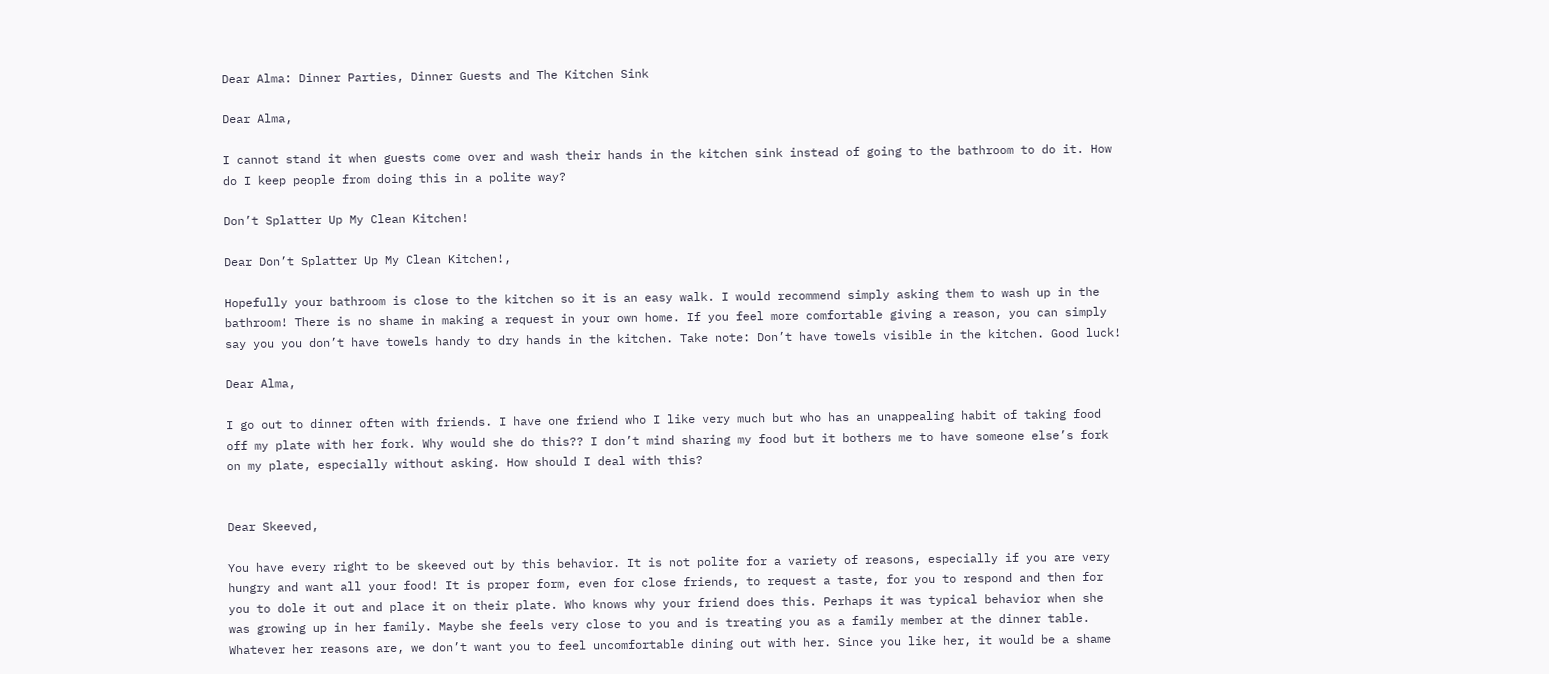Dear Alma: Dinner Parties, Dinner Guests and The Kitchen Sink

Dear Alma,

I cannot stand it when guests come over and wash their hands in the kitchen sink instead of going to the bathroom to do it. How do I keep people from doing this in a polite way?

Don’t Splatter Up My Clean Kitchen!

Dear Don’t Splatter Up My Clean Kitchen!,

Hopefully your bathroom is close to the kitchen so it is an easy walk. I would recommend simply asking them to wash up in the bathroom! There is no shame in making a request in your own home. If you feel more comfortable giving a reason, you can simply say you you don’t have towels handy to dry hands in the kitchen. Take note: Don’t have towels visible in the kitchen. Good luck!

Dear Alma,

I go out to dinner often with friends. I have one friend who I like very much but who has an unappealing habit of taking food off my plate with her fork. Why would she do this?? I don’t mind sharing my food but it bothers me to have someone else’s fork on my plate, especially without asking. How should I deal with this?


Dear Skeeved,

You have every right to be skeeved out by this behavior. It is not polite for a variety of reasons, especially if you are very hungry and want all your food! It is proper form, even for close friends, to request a taste, for you to respond and then for you to dole it out and place it on their plate. Who knows why your friend does this. Perhaps it was typical behavior when she was growing up in her family. Maybe she feels very close to you and is treating you as a family member at the dinner table. Whatever her reasons are, we don’t want you to feel uncomfortable dining out with her. Since you like her, it would be a shame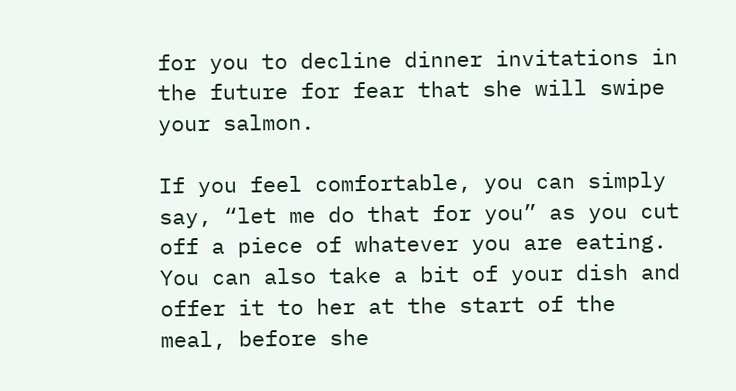for you to decline dinner invitations in the future for fear that she will swipe your salmon.

If you feel comfortable, you can simply say, “let me do that for you” as you cut off a piece of whatever you are eating. You can also take a bit of your dish and offer it to her at the start of the meal, before she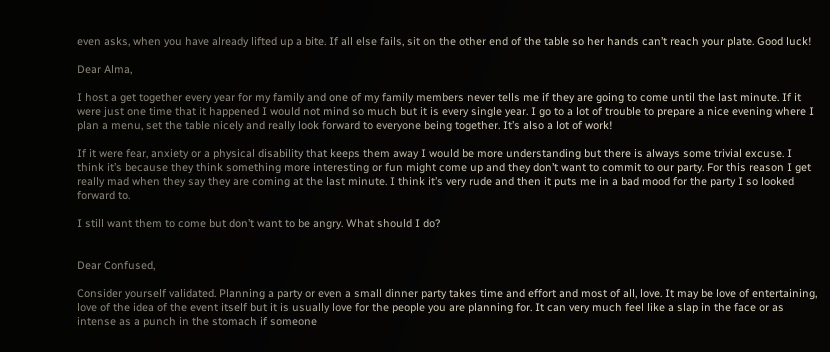even asks, when you have already lifted up a bite. If all else fails, sit on the other end of the table so her hands can’t reach your plate. Good luck!

Dear Alma,

I host a get together every year for my family and one of my family members never tells me if they are going to come until the last minute. If it were just one time that it happened I would not mind so much but it is every single year. I go to a lot of trouble to prepare a nice evening where I plan a menu, set the table nicely and really look forward to everyone being together. It’s also a lot of work!

If it were fear, anxiety or a physical disability that keeps them away I would be more understanding but there is always some trivial excuse. I think it’s because they think something more interesting or fun might come up and they don’t want to commit to our party. For this reason I get really mad when they say they are coming at the last minute. I think it’s very rude and then it puts me in a bad mood for the party I so looked forward to.

I still want them to come but don’t want to be angry. What should I do?


Dear Confused,

Consider yourself validated. Planning a party or even a small dinner party takes time and effort and most of all, love. It may be love of entertaining, love of the idea of the event itself but it is usually love for the people you are planning for. It can very much feel like a slap in the face or as intense as a punch in the stomach if someone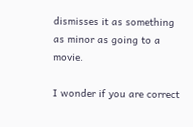dismisses it as something as minor as going to a movie.

I wonder if you are correct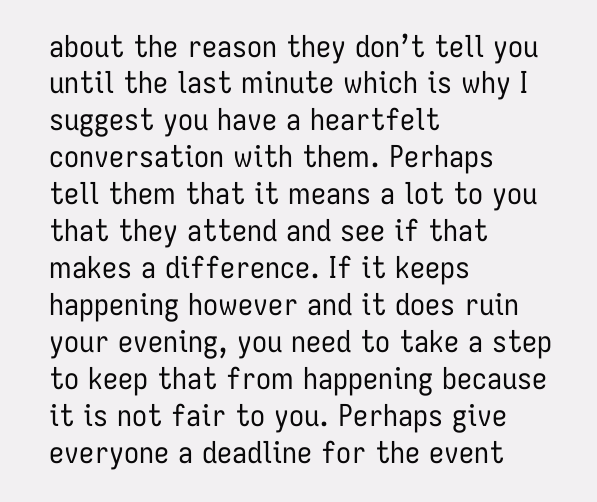about the reason they don’t tell you until the last minute which is why I suggest you have a heartfelt conversation with them. Perhaps tell them that it means a lot to you that they attend and see if that makes a difference. If it keeps happening however and it does ruin your evening, you need to take a step to keep that from happening because it is not fair to you. Perhaps give everyone a deadline for the event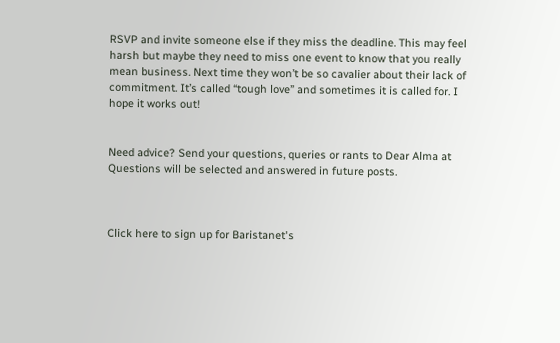RSVP and invite someone else if they miss the deadline. This may feel harsh but maybe they need to miss one event to know that you really mean business. Next time they won’t be so cavalier about their lack of commitment. It’s called “tough love” and sometimes it is called for. I hope it works out!


Need advice? Send your questions, queries or rants to Dear Alma at Questions will be selected and answered in future posts.



Click here to sign up for Baristanet's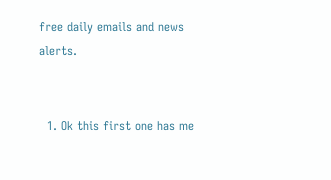free daily emails and news alerts.


  1. Ok this first one has me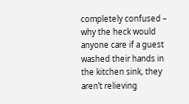completely confused – why the heck would anyone care if a guest washed their hands in the kitchen sink, they aren’t relieving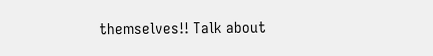themselves!! Talk about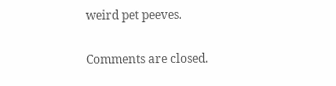weird pet peeves.

Comments are closed.